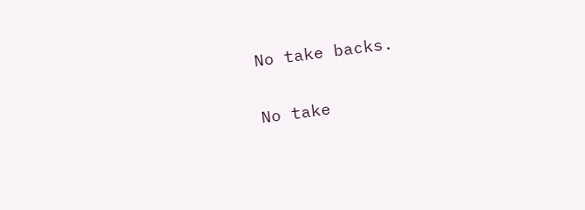No take backs.

No take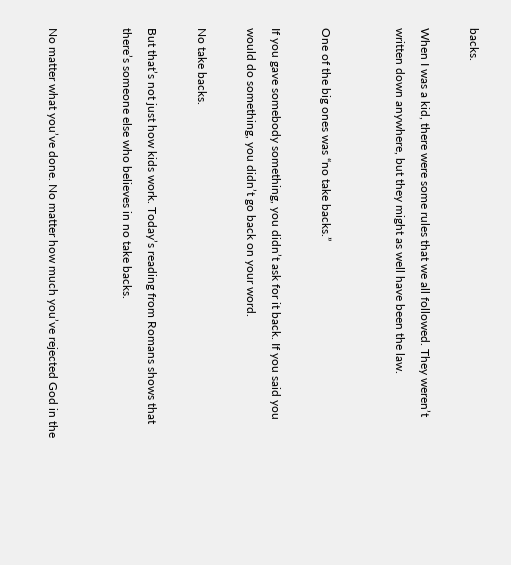backs.

When I was a kid, there were some rules that we all followed. They weren’t written down anywhere, but they might as well have been the law.


One of the big ones was “no take backs.”

If you gave somebody something, you didn’t ask for it back. If you said you would do something, you didn’t go back on your word.

No take backs.

But that’s not just how kids work. Today’s reading from Romans shows that there’s someone else who believes in no take backs.


No matter what you’ve done. No matter how much you’ve rejected God in the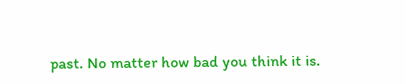past. No matter how bad you think it is.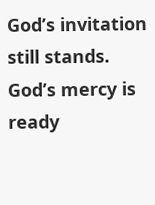God’s invitation still stands. God’s mercy is ready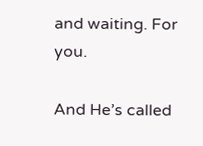and waiting. For you.

And He’s called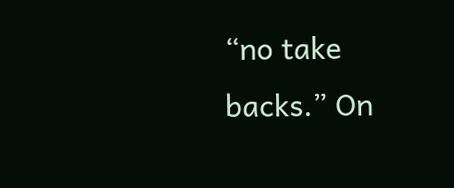“no take backs.” On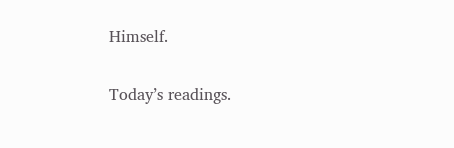Himself.

Today’s readings.